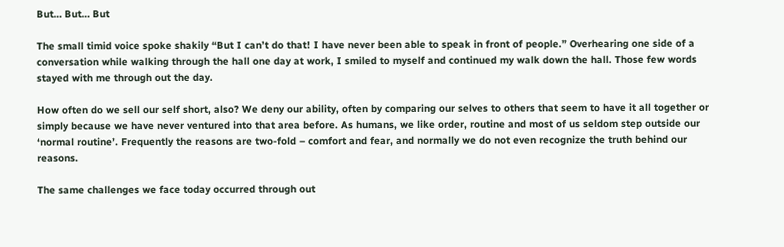But… But… But

The small timid voice spoke shakily “But I can’t do that! I have never been able to speak in front of people.” Overhearing one side of a conversation while walking through the hall one day at work, I smiled to myself and continued my walk down the hall. Those few words stayed with me through out the day.

How often do we sell our self short, also? We deny our ability, often by comparing our selves to others that seem to have it all together or simply because we have never ventured into that area before. As humans, we like order, routine and most of us seldom step outside our ‘normal routine’. Frequently the reasons are two-fold – comfort and fear, and normally we do not even recognize the truth behind our reasons.

The same challenges we face today occurred through out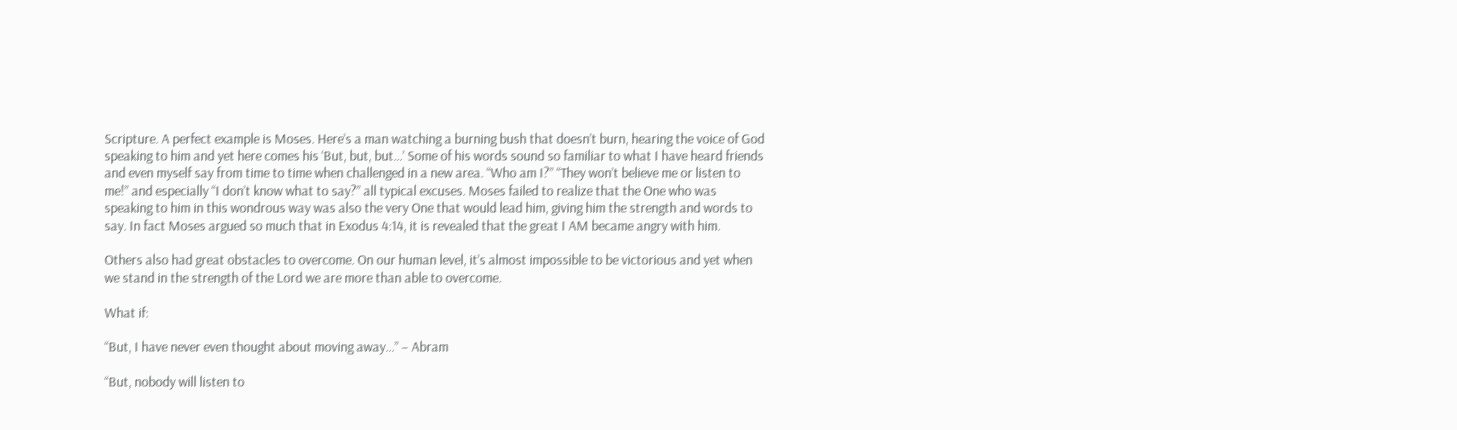Scripture. A perfect example is Moses. Here’s a man watching a burning bush that doesn’t burn, hearing the voice of God speaking to him and yet here comes his ‘But, but, but…’ Some of his words sound so familiar to what I have heard friends and even myself say from time to time when challenged in a new area. “Who am I?” “They won’t believe me or listen to me!” and especially “I don’t know what to say?” all typical excuses. Moses failed to realize that the One who was speaking to him in this wondrous way was also the very One that would lead him, giving him the strength and words to say. In fact Moses argued so much that in Exodus 4:14, it is revealed that the great I AM became angry with him.

Others also had great obstacles to overcome. On our human level, it’s almost impossible to be victorious and yet when we stand in the strength of the Lord we are more than able to overcome.

What if:

“But, I have never even thought about moving away…” – Abram

“But, nobody will listen to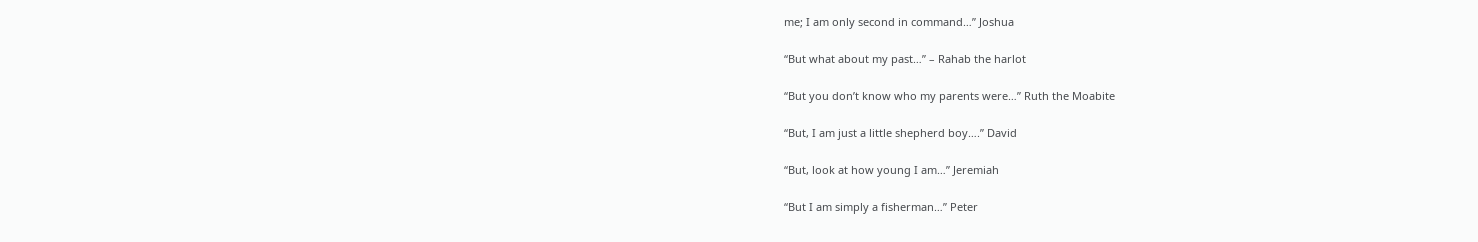me; I am only second in command…” Joshua

“But what about my past…” – Rahab the harlot

“But you don’t know who my parents were…” Ruth the Moabite

“But, I am just a little shepherd boy….” David

“But, look at how young I am…” Jeremiah

“But I am simply a fisherman…” Peter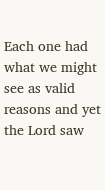Each one had what we might see as valid reasons and yet the Lord saw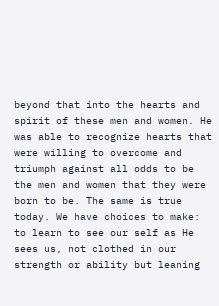beyond that into the hearts and spirit of these men and women. He was able to recognize hearts that were willing to overcome and triumph against all odds to be the men and women that they were born to be. The same is true today. We have choices to make: to learn to see our self as He sees us, not clothed in our strength or ability but leaning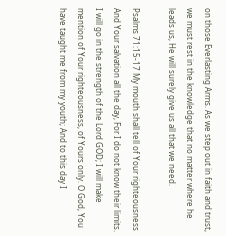on those Everlasting Arms. As we step out in faith and trust, we must rest in the knowledge that no matter where he leads us, He will surely give us all that we need.

Psalms 71:15-17 My mouth shall tell of Your righteousness And Your salvation all the day, For I do not know their limits. I will go in the strength of the Lord GOD; I will make mention of Your righteousness, of Yours only. O God, You have taught me from my youth; And to this day I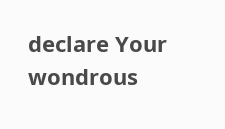declare Your wondrous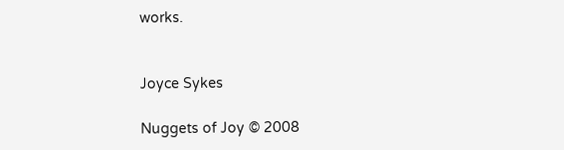works.


Joyce Sykes

Nuggets of Joy © 2008